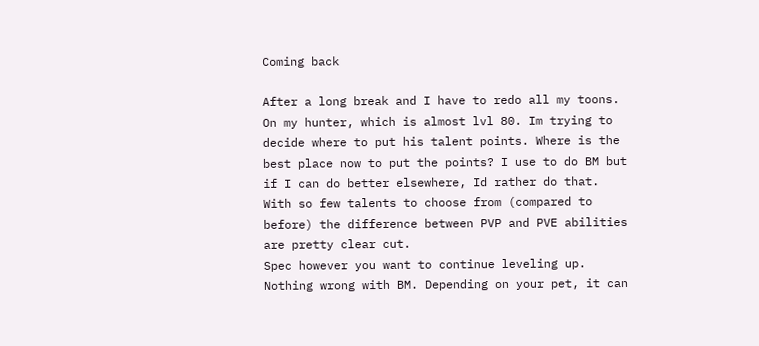Coming back

After a long break and I have to redo all my toons. On my hunter, which is almost lvl 80. Im trying to decide where to put his talent points. Where is the best place now to put the points? I use to do BM but if I can do better elsewhere, Id rather do that.
With so few talents to choose from (compared to before) the difference between PVP and PVE abilities are pretty clear cut.
Spec however you want to continue leveling up. Nothing wrong with BM. Depending on your pet, it can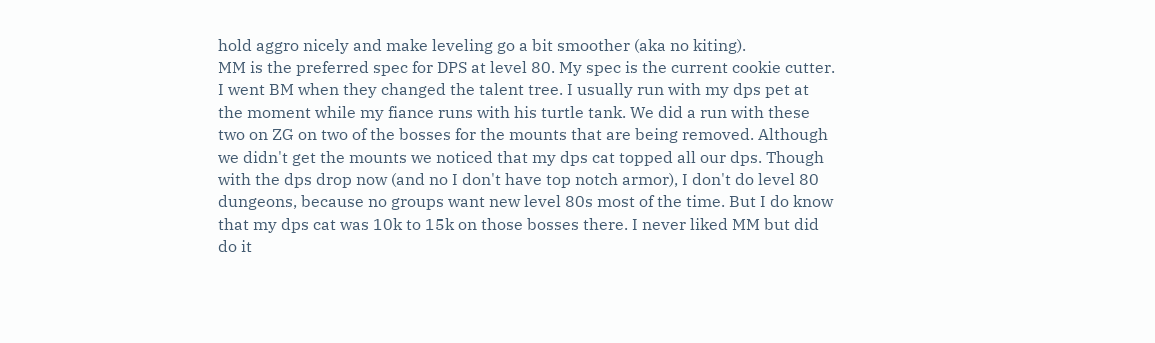hold aggro nicely and make leveling go a bit smoother (aka no kiting).
MM is the preferred spec for DPS at level 80. My spec is the current cookie cutter.
I went BM when they changed the talent tree. I usually run with my dps pet at the moment while my fiance runs with his turtle tank. We did a run with these two on ZG on two of the bosses for the mounts that are being removed. Although we didn't get the mounts we noticed that my dps cat topped all our dps. Though with the dps drop now (and no I don't have top notch armor), I don't do level 80 dungeons, because no groups want new level 80s most of the time. But I do know that my dps cat was 10k to 15k on those bosses there. I never liked MM but did do it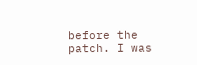before the patch. I was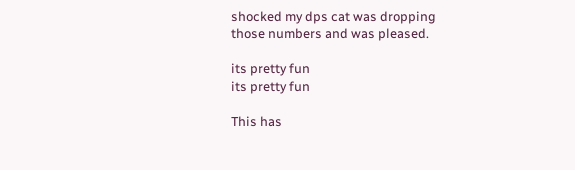shocked my dps cat was dropping those numbers and was pleased.

its pretty fun
its pretty fun

This has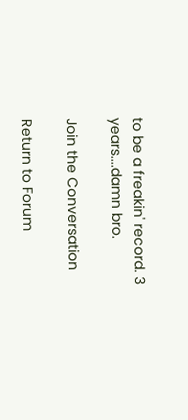to be a freakin' record. 3 years....damn bro.

Join the Conversation

Return to Forum